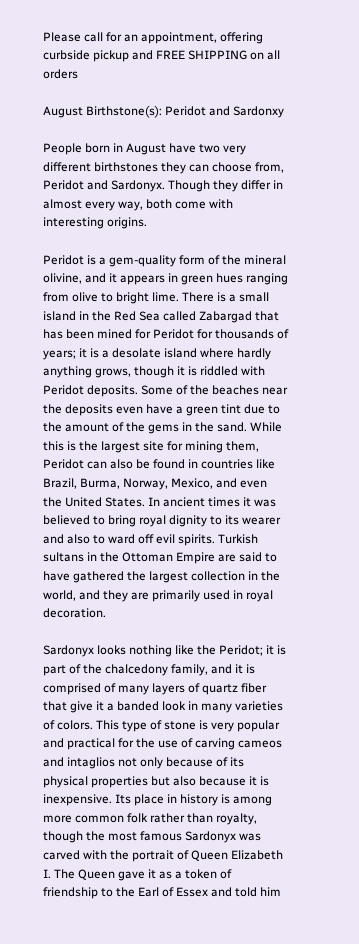Please call for an appointment, offering curbside pickup and FREE SHIPPING on all orders

August Birthstone(s): Peridot and Sardonxy

People born in August have two very different birthstones they can choose from, Peridot and Sardonyx. Though they differ in almost every way, both come with interesting origins.

Peridot is a gem-quality form of the mineral olivine, and it appears in green hues ranging from olive to bright lime. There is a small island in the Red Sea called Zabargad that has been mined for Peridot for thousands of years; it is a desolate island where hardly anything grows, though it is riddled with Peridot deposits. Some of the beaches near the deposits even have a green tint due to the amount of the gems in the sand. While this is the largest site for mining them, Peridot can also be found in countries like Brazil, Burma, Norway, Mexico, and even the United States. In ancient times it was believed to bring royal dignity to its wearer and also to ward off evil spirits. Turkish sultans in the Ottoman Empire are said to have gathered the largest collection in the world, and they are primarily used in royal decoration.

Sardonyx looks nothing like the Peridot; it is part of the chalcedony family, and it is comprised of many layers of quartz fiber that give it a banded look in many varieties of colors. This type of stone is very popular and practical for the use of carving cameos and intaglios not only because of its physical properties but also because it is inexpensive. Its place in history is among more common folk rather than royalty, though the most famous Sardonyx was carved with the portrait of Queen Elizabeth I. The Queen gave it as a token of friendship to the Earl of Essex and told him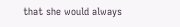that she would always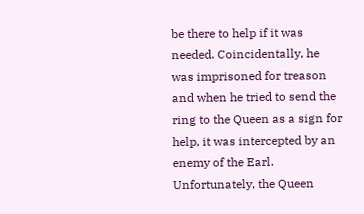be there to help if it was needed. Coincidentally, he was imprisoned for treason and when he tried to send the ring to the Queen as a sign for help, it was intercepted by an enemy of the Earl. Unfortunately, the Queen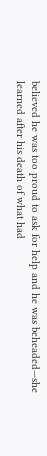believed he was too proud to ask for help and he was beheaded—she learned after his death of what had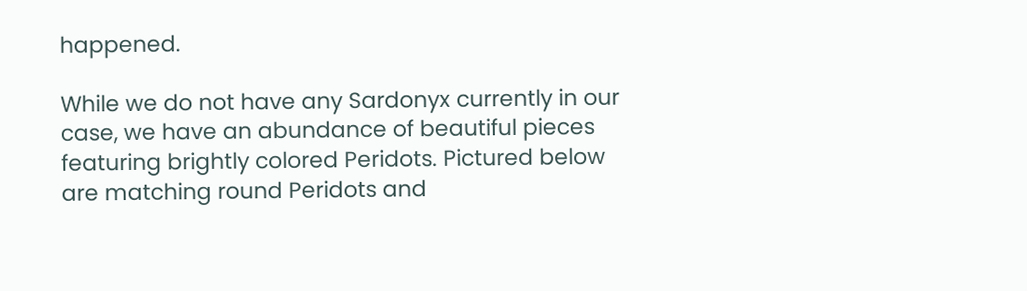happened.

While we do not have any Sardonyx currently in our case, we have an abundance of beautiful pieces featuring brightly colored Peridots. Pictured below are matching round Peridots and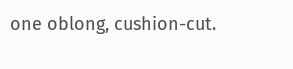one oblong, cushion-cut.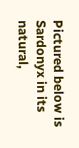Pictured below is Sardonyx in its natural,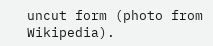uncut form (photo from Wikipedia).